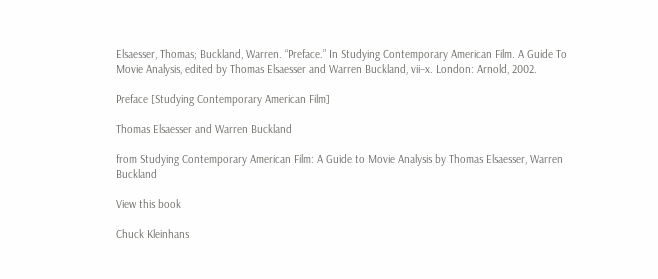Elsaesser, Thomas; Buckland, Warren. “Preface.” In Studying Contemporary American Film. A Guide To Movie Analysis, edited by Thomas Elsaesser and Warren Buckland, vii–x. London: Arnold, 2002.

Preface [Studying Contemporary American Film]

Thomas Elsaesser and Warren Buckland

from Studying Contemporary American Film: A Guide to Movie Analysis by Thomas Elsaesser, Warren Buckland

View this book

Chuck Kleinhans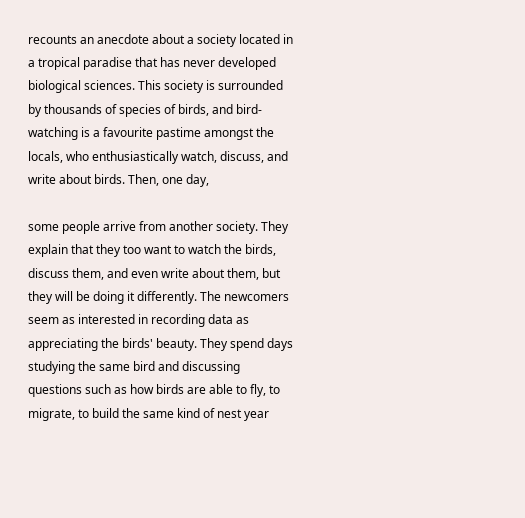recounts an anecdote about a society located in a tropical paradise that has never developed biological sciences. This society is surrounded by thousands of species of birds, and bird-watching is a favourite pastime amongst the locals, who enthusiastically watch, discuss, and write about birds. Then, one day,

some people arrive from another society. They explain that they too want to watch the birds, discuss them, and even write about them, but they will be doing it differently. The newcomers seem as interested in recording data as appreciating the birds' beauty. They spend days studying the same bird and discussing questions such as how birds are able to fly, to migrate, to build the same kind of nest year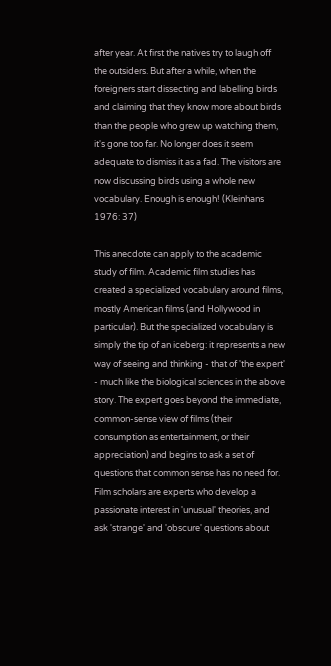after year. At first the natives try to laugh off the outsiders. But after a while, when the foreigners start dissecting and labelling birds and claiming that they know more about birds than the people who grew up watching them, it's gone too far. No longer does it seem adequate to dismiss it as a fad. The visitors are now discussing birds using a whole new vocabulary. Enough is enough! (Kleinhans 1976: 37)

This anecdote can apply to the academic study of film. Academic film studies has created a specialized vocabulary around films, mostly American films (and Hollywood in particular). But the specialized vocabulary is simply the tip of an iceberg: it represents a new way of seeing and thinking - that of 'the expert' - much like the biological sciences in the above story. The expert goes beyond the immediate, common-sense view of films (their consumption as entertainment, or their appreciation) and begins to ask a set of questions that common sense has no need for. Film scholars are experts who develop a passionate interest in 'unusual' theories, and ask 'strange' and 'obscure' questions about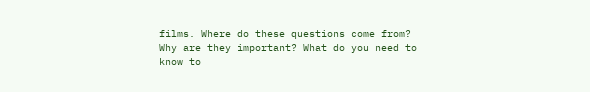films. Where do these questions come from? Why are they important? What do you need to know to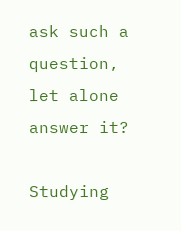ask such a question, let alone answer it?

Studying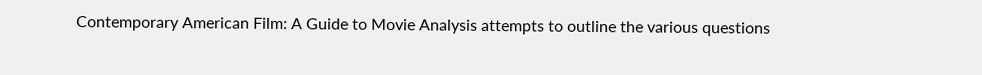Contemporary American Film: A Guide to Movie Analysis attempts to outline the various questions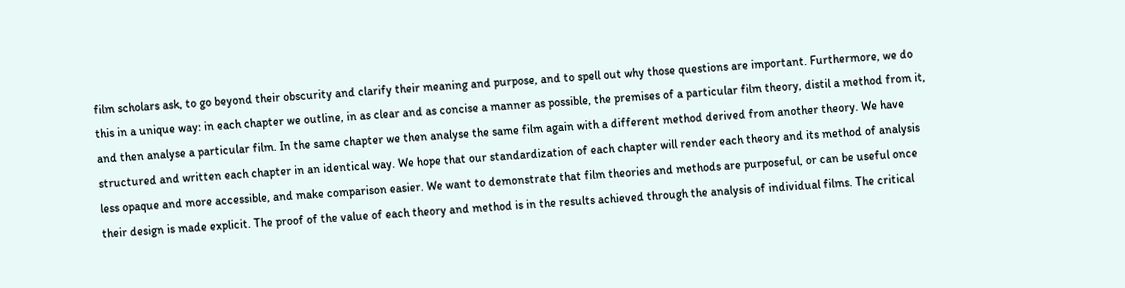film scholars ask, to go beyond their obscurity and clarify their meaning and purpose, and to spell out why those questions are important. Furthermore, we do this in a unique way: in each chapter we outline, in as clear and as concise a manner as possible, the premises of a particular film theory, distil a method from it, and then analyse a particular film. In the same chapter we then analyse the same film again with a different method derived from another theory. We have structured and written each chapter in an identical way. We hope that our standardization of each chapter will render each theory and its method of analysis less opaque and more accessible, and make comparison easier. We want to demonstrate that film theories and methods are purposeful, or can be useful once their design is made explicit. The proof of the value of each theory and method is in the results achieved through the analysis of individual films. The critical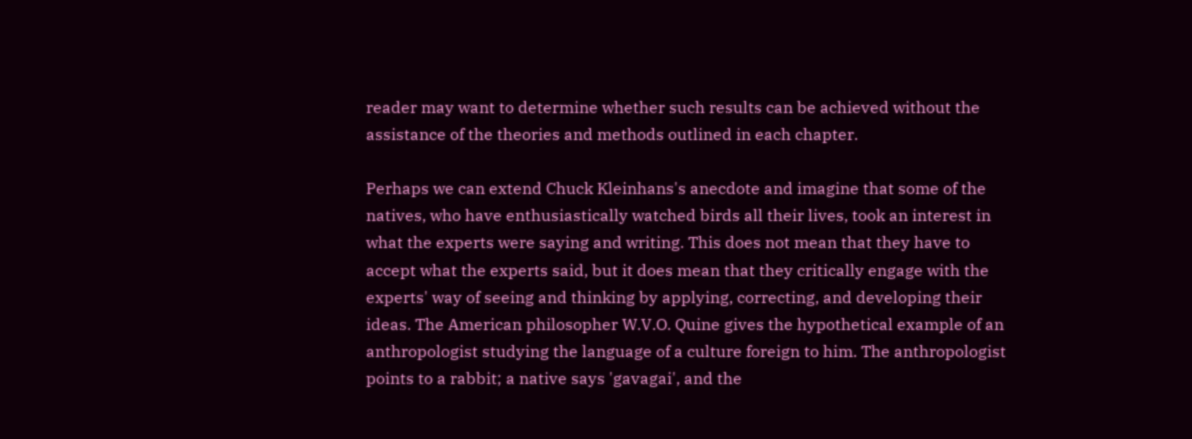reader may want to determine whether such results can be achieved without the assistance of the theories and methods outlined in each chapter.

Perhaps we can extend Chuck Kleinhans's anecdote and imagine that some of the natives, who have enthusiastically watched birds all their lives, took an interest in what the experts were saying and writing. This does not mean that they have to accept what the experts said, but it does mean that they critically engage with the experts' way of seeing and thinking by applying, correcting, and developing their ideas. The American philosopher W.V.O. Quine gives the hypothetical example of an anthropologist studying the language of a culture foreign to him. The anthropologist points to a rabbit; a native says 'gavagai', and the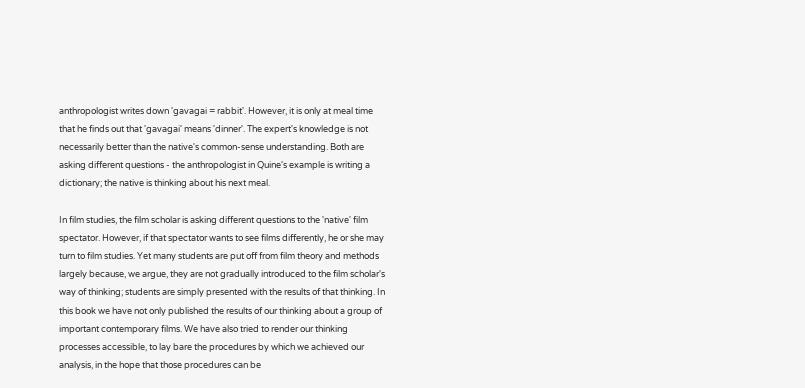anthropologist writes down 'gavagai = rabbit'. However, it is only at meal time that he finds out that 'gavagai' means 'dinner'. The expert's knowledge is not necessarily better than the native's common-sense understanding. Both are asking different questions - the anthropologist in Quine's example is writing a dictionary; the native is thinking about his next meal.

In film studies, the film scholar is asking different questions to the 'native' film spectator. However, if that spectator wants to see films differently, he or she may turn to film studies. Yet many students are put off from film theory and methods largely because, we argue, they are not gradually introduced to the film scholar's way of thinking; students are simply presented with the results of that thinking. In this book we have not only published the results of our thinking about a group of important contemporary films. We have also tried to render our thinking processes accessible, to lay bare the procedures by which we achieved our analysis, in the hope that those procedures can be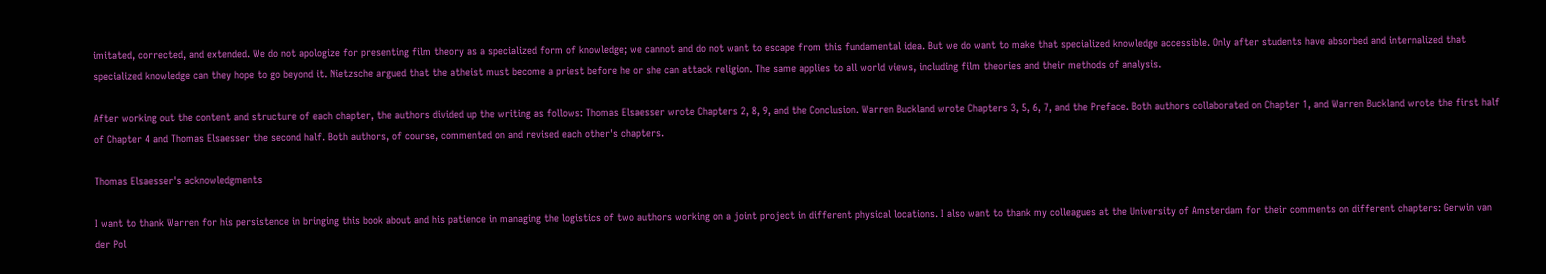imitated, corrected, and extended. We do not apologize for presenting film theory as a specialized form of knowledge; we cannot and do not want to escape from this fundamental idea. But we do want to make that specialized knowledge accessible. Only after students have absorbed and internalized that specialized knowledge can they hope to go beyond it. Nietzsche argued that the atheist must become a priest before he or she can attack religion. The same applies to all world views, including film theories and their methods of analysis.

After working out the content and structure of each chapter, the authors divided up the writing as follows: Thomas Elsaesser wrote Chapters 2, 8, 9, and the Conclusion. Warren Buckland wrote Chapters 3, 5, 6, 7, and the Preface. Both authors collaborated on Chapter 1, and Warren Buckland wrote the first half of Chapter 4 and Thomas Elsaesser the second half. Both authors, of course, commented on and revised each other's chapters.

Thomas Elsaesser's acknowledgments

I want to thank Warren for his persistence in bringing this book about and his patience in managing the logistics of two authors working on a joint project in different physical locations. I also want to thank my colleagues at the University of Amsterdam for their comments on different chapters: Gerwin van der Pol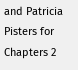and Patricia Pisters for Chapters 2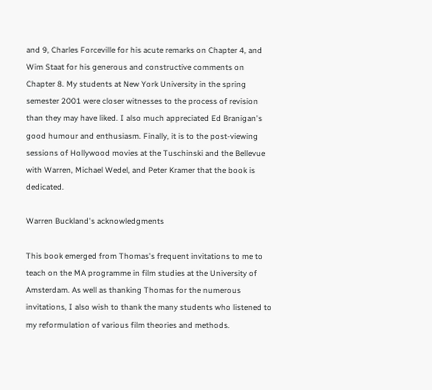and 9, Charles Forceville for his acute remarks on Chapter 4, and Wim Staat for his generous and constructive comments on Chapter 8. My students at New York University in the spring semester 2001 were closer witnesses to the process of revision than they may have liked. I also much appreciated Ed Branigan's good humour and enthusiasm. Finally, it is to the post-viewing sessions of Hollywood movies at the Tuschinski and the Bellevue with Warren, Michael Wedel, and Peter Kramer that the book is dedicated.

Warren Buckland's acknowledgments

This book emerged from Thomas's frequent invitations to me to teach on the MA programme in film studies at the University of Amsterdam. As well as thanking Thomas for the numerous invitations, I also wish to thank the many students who listened to my reformulation of various film theories and methods.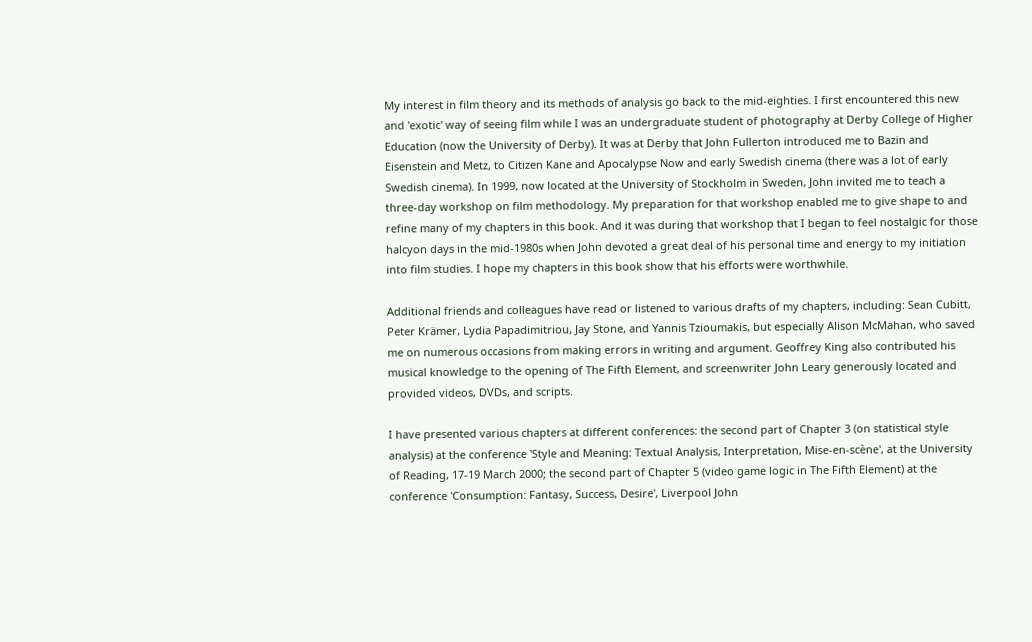My interest in film theory and its methods of analysis go back to the mid-eighties. I first encountered this new and 'exotic' way of seeing film while I was an undergraduate student of photography at Derby College of Higher Education (now the University of Derby). It was at Derby that John Fullerton introduced me to Bazin and Eisenstein and Metz, to Citizen Kane and Apocalypse Now and early Swedish cinema (there was a lot of early Swedish cinema). In 1999, now located at the University of Stockholm in Sweden, John invited me to teach a three-day workshop on film methodology. My preparation for that workshop enabled me to give shape to and refine many of my chapters in this book. And it was during that workshop that I began to feel nostalgic for those halcyon days in the mid-1980s when John devoted a great deal of his personal time and energy to my initiation into film studies. I hope my chapters in this book show that his efforts were worthwhile.

Additional friends and colleagues have read or listened to various drafts of my chapters, including: Sean Cubitt, Peter Krämer, Lydia Papadimitriou, Jay Stone, and Yannis Tzioumakis, but especially Alison McMahan, who saved me on numerous occasions from making errors in writing and argument. Geoffrey King also contributed his musical knowledge to the opening of The Fifth Element, and screenwriter John Leary generously located and provided videos, DVDs, and scripts.

I have presented various chapters at different conferences: the second part of Chapter 3 (on statistical style analysis) at the conference 'Style and Meaning: Textual Analysis, Interpretation, Mise-en-scène', at the University of Reading, 17-19 March 2000; the second part of Chapter 5 (video game logic in The Fifth Element) at the conference 'Consumption: Fantasy, Success, Desire', Liverpool John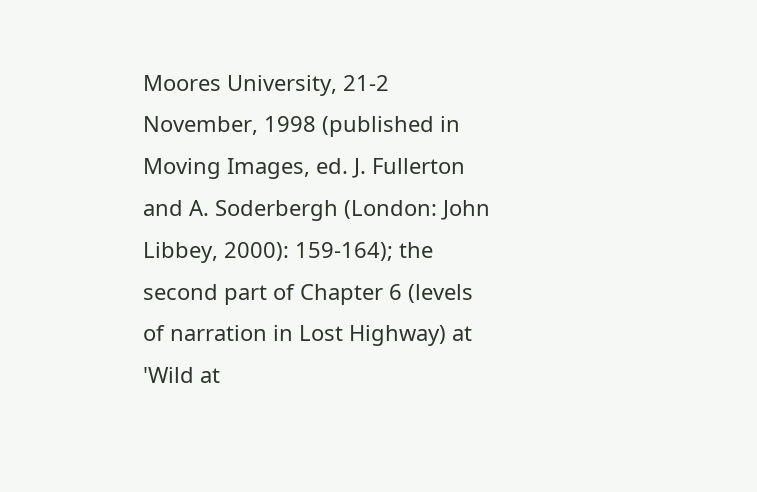Moores University, 21-2 November, 1998 (published in Moving Images, ed. J. Fullerton and A. Soderbergh (London: John Libbey, 2000): 159-164); the second part of Chapter 6 (levels of narration in Lost Highway) at 'Wild at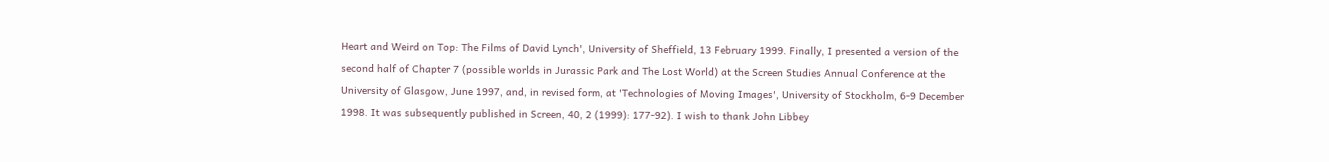Heart and Weird on Top: The Films of David Lynch', University of Sheffield, 13 February 1999. Finally, I presented a version of the second half of Chapter 7 (possible worlds in Jurassic Park and The Lost World) at the Screen Studies Annual Conference at the University of Glasgow, June 1997, and, in revised form, at 'Technologies of Moving Images', University of Stockholm, 6-9 December 1998. It was subsequently published in Screen, 40, 2 (1999): 177-92). I wish to thank John Libbey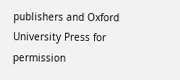publishers and Oxford University Press for permission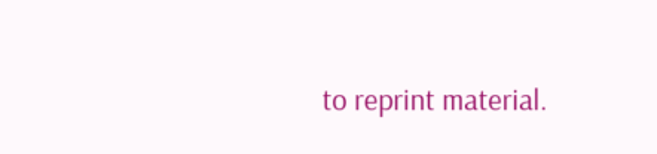to reprint material.